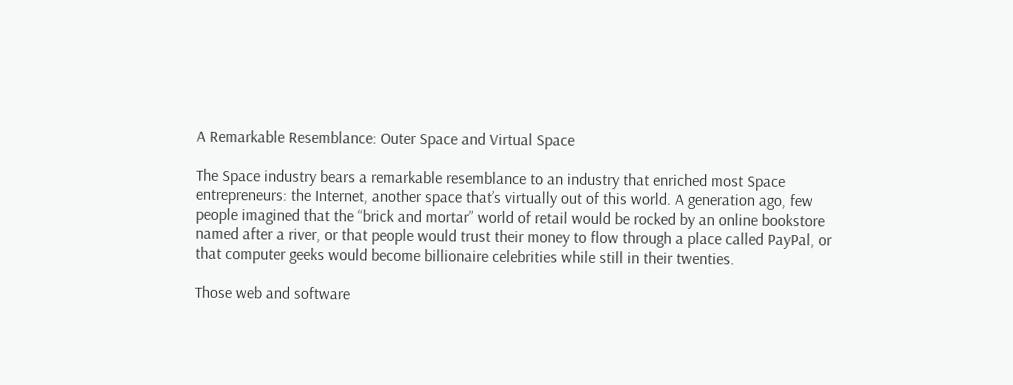A Remarkable Resemblance: Outer Space and Virtual Space

The Space industry bears a remarkable resemblance to an industry that enriched most Space entrepreneurs: the Internet, another space that’s virtually out of this world. A generation ago, few people imagined that the “brick and mortar” world of retail would be rocked by an online bookstore named after a river, or that people would trust their money to flow through a place called PayPal, or that computer geeks would become billionaire celebrities while still in their twenties.

Those web and software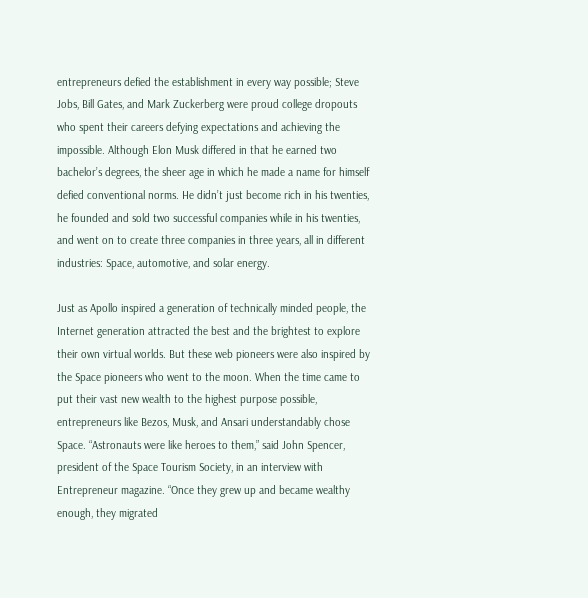entrepreneurs defied the establishment in every way possible; Steve Jobs, Bill Gates, and Mark Zuckerberg were proud college dropouts who spent their careers defying expectations and achieving the impossible. Although Elon Musk differed in that he earned two bachelor’s degrees, the sheer age in which he made a name for himself defied conventional norms. He didn’t just become rich in his twenties, he founded and sold two successful companies while in his twenties, and went on to create three companies in three years, all in different industries: Space, automotive, and solar energy.

Just as Apollo inspired a generation of technically minded people, the Internet generation attracted the best and the brightest to explore their own virtual worlds. But these web pioneers were also inspired by the Space pioneers who went to the moon. When the time came to put their vast new wealth to the highest purpose possible, entrepreneurs like Bezos, Musk, and Ansari understandably chose Space. “Astronauts were like heroes to them,” said John Spencer, president of the Space Tourism Society, in an interview with Entrepreneur magazine. “Once they grew up and became wealthy enough, they migrated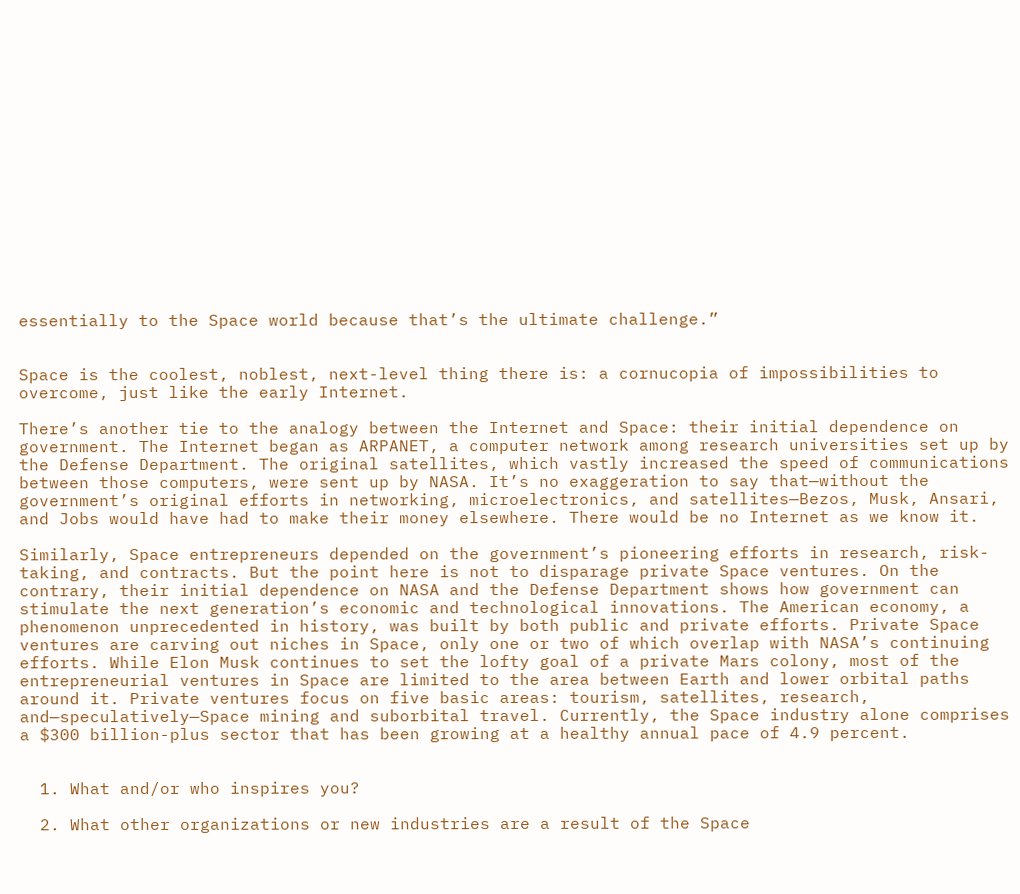essentially to the Space world because that’s the ultimate challenge.”


Space is the coolest, noblest, next-level thing there is: a cornucopia of impossibilities to overcome, just like the early Internet.

There’s another tie to the analogy between the Internet and Space: their initial dependence on government. The Internet began as ARPANET, a computer network among research universities set up by the Defense Department. The original satellites, which vastly increased the speed of communications between those computers, were sent up by NASA. It’s no exaggeration to say that—without the government’s original efforts in networking, microelectronics, and satellites—Bezos, Musk, Ansari, and Jobs would have had to make their money elsewhere. There would be no Internet as we know it.

Similarly, Space entrepreneurs depended on the government’s pioneering efforts in research, risk-taking, and contracts. But the point here is not to disparage private Space ventures. On the contrary, their initial dependence on NASA and the Defense Department shows how government can stimulate the next generation’s economic and technological innovations. The American economy, a phenomenon unprecedented in history, was built by both public and private efforts. Private Space ventures are carving out niches in Space, only one or two of which overlap with NASA’s continuing efforts. While Elon Musk continues to set the lofty goal of a private Mars colony, most of the entrepreneurial ventures in Space are limited to the area between Earth and lower orbital paths around it. Private ventures focus on five basic areas: tourism, satellites, research, and—speculatively—Space mining and suborbital travel. Currently, the Space industry alone comprises a $300 billion-plus sector that has been growing at a healthy annual pace of 4.9 percent.


  1. What and/or who inspires you?

  2. What other organizations or new industries are a result of the Space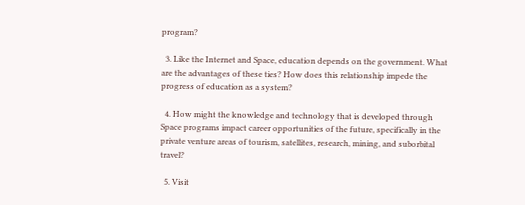program?

  3. Like the Internet and Space, education depends on the government. What are the advantages of these ties? How does this relationship impede the progress of education as a system?

  4. How might the knowledge and technology that is developed through Space programs impact career opportunities of the future, specifically in the private venture areas of tourism, satellites, research, mining, and suborbital travel?

  5. Visit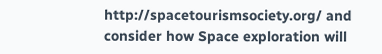http://spacetourismsociety.org/ and consider how Space exploration will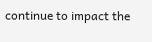continue to impact the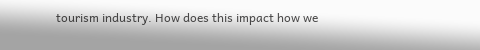tourism industry. How does this impact how we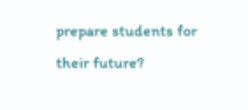prepare students for their future?